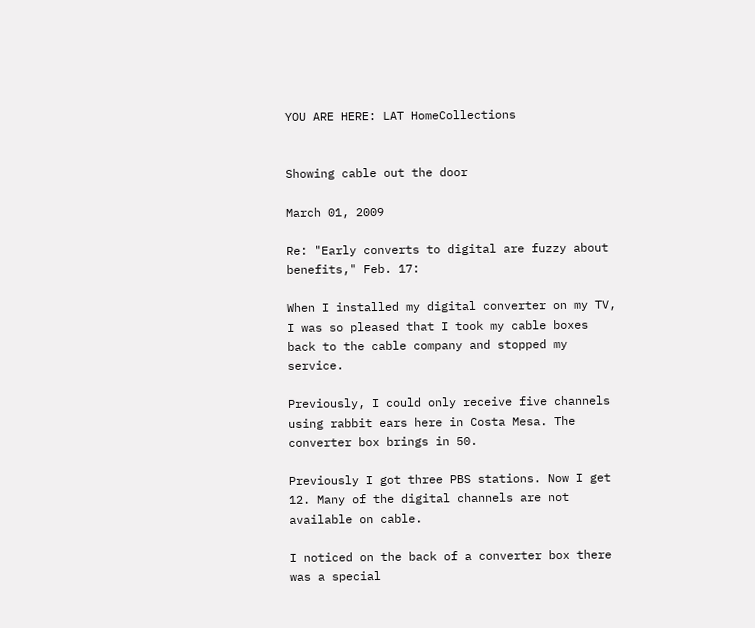YOU ARE HERE: LAT HomeCollections


Showing cable out the door

March 01, 2009

Re: "Early converts to digital are fuzzy about benefits," Feb. 17:

When I installed my digital converter on my TV, I was so pleased that I took my cable boxes back to the cable company and stopped my service.

Previously, I could only receive five channels using rabbit ears here in Costa Mesa. The converter box brings in 50.

Previously I got three PBS stations. Now I get 12. Many of the digital channels are not available on cable.

I noticed on the back of a converter box there was a special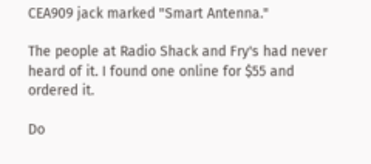CEA909 jack marked "Smart Antenna."

The people at Radio Shack and Fry's had never heard of it. I found one online for $55 and ordered it.

Do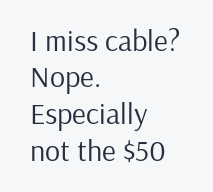I miss cable? Nope. Especially not the $50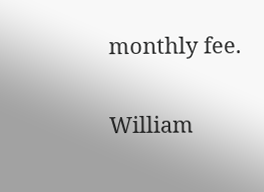monthly fee.

William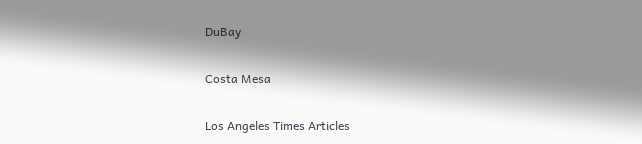DuBay

Costa Mesa

Los Angeles Times Articles